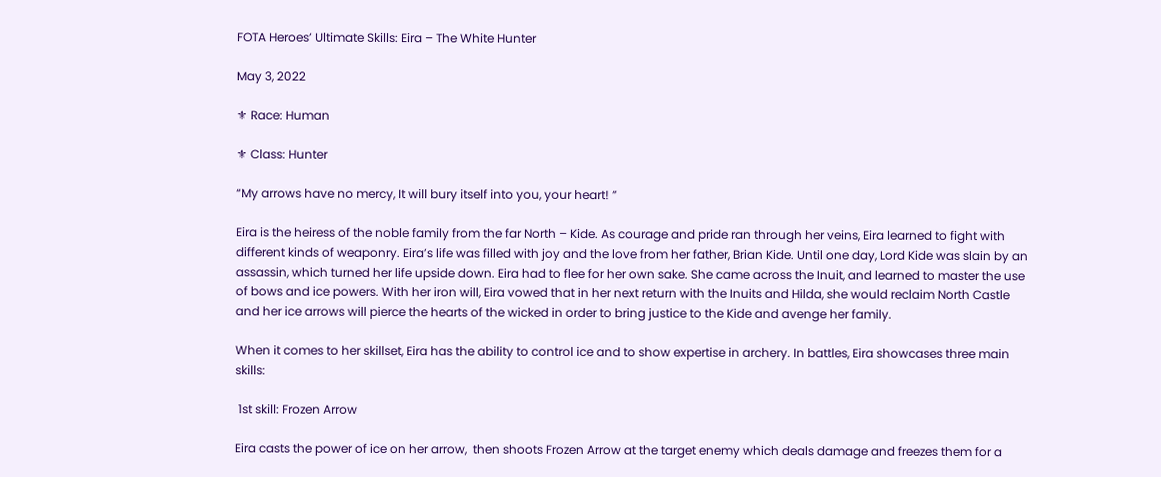FOTA Heroes’ Ultimate Skills: Eira – The White Hunter

May 3, 2022

⚜ Race: Human

⚜ Class: Hunter

“My arrows have no mercy, It will bury itself into you, your heart! ”

Eira is the heiress of the noble family from the far North – Kide. As courage and pride ran through her veins, Eira learned to fight with different kinds of weaponry. Eira’s life was filled with joy and the love from her father, Brian Kide. Until one day, Lord Kide was slain by an assassin, which turned her life upside down. Eira had to flee for her own sake. She came across the Inuit, and learned to master the use of bows and ice powers. With her iron will, Eira vowed that in her next return with the Inuits and Hilda, she would reclaim North Castle and her ice arrows will pierce the hearts of the wicked in order to bring justice to the Kide and avenge her family.

When it comes to her skillset, Eira has the ability to control ice and to show expertise in archery. In battles, Eira showcases three main skills:

 1st skill: Frozen Arrow

Eira casts the power of ice on her arrow,  then shoots Frozen Arrow at the target enemy which deals damage and freezes them for a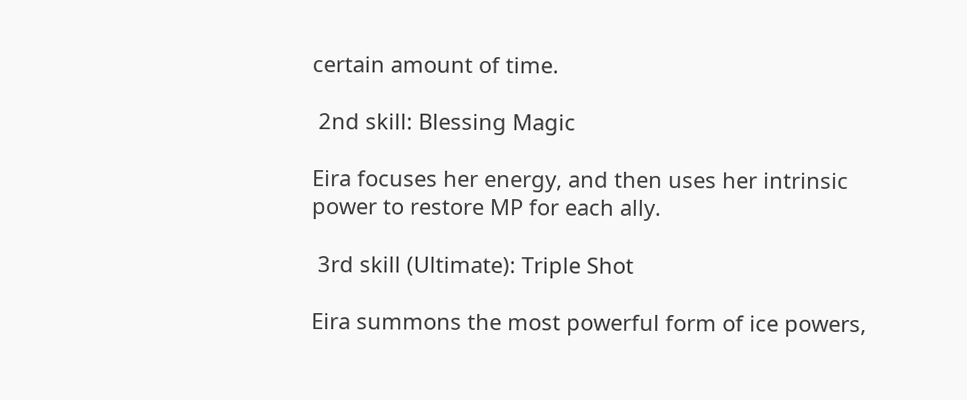certain amount of time.

 2nd skill: Blessing Magic

Eira focuses her energy, and then uses her intrinsic power to restore MP for each ally.

 3rd skill (Ultimate): Triple Shot

Eira summons the most powerful form of ice powers,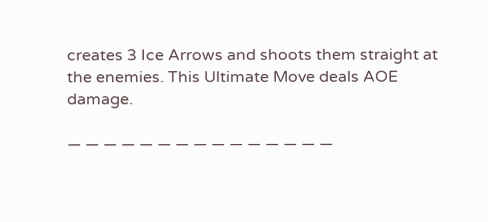creates 3 Ice Arrows and shoots them straight at the enemies. This Ultimate Move deals AOE damage.

— — — — — — — — — — — — — — —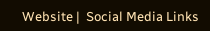Website |  Social Media Links